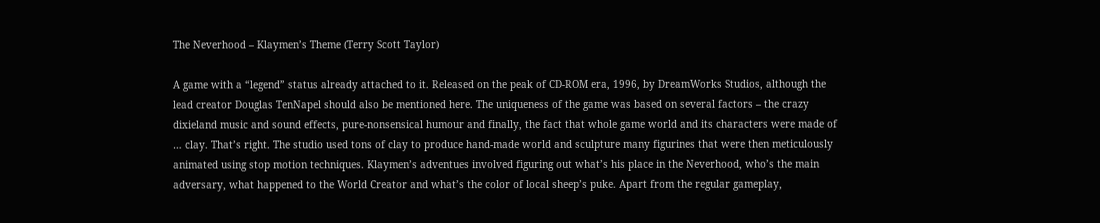The Neverhood – Klaymen’s Theme (Terry Scott Taylor)

A game with a “legend” status already attached to it. Released on the peak of CD-ROM era, 1996, by DreamWorks Studios, although the lead creator Douglas TenNapel should also be mentioned here. The uniqueness of the game was based on several factors – the crazy dixieland music and sound effects, pure-nonsensical humour and finally, the fact that whole game world and its characters were made of … clay. That’s right. The studio used tons of clay to produce hand-made world and sculpture many figurines that were then meticulously animated using stop motion techniques. Klaymen’s adventues involved figuring out what’s his place in the Neverhood, who’s the main adversary, what happened to the World Creator and what’s the color of local sheep’s puke. Apart from the regular gameplay,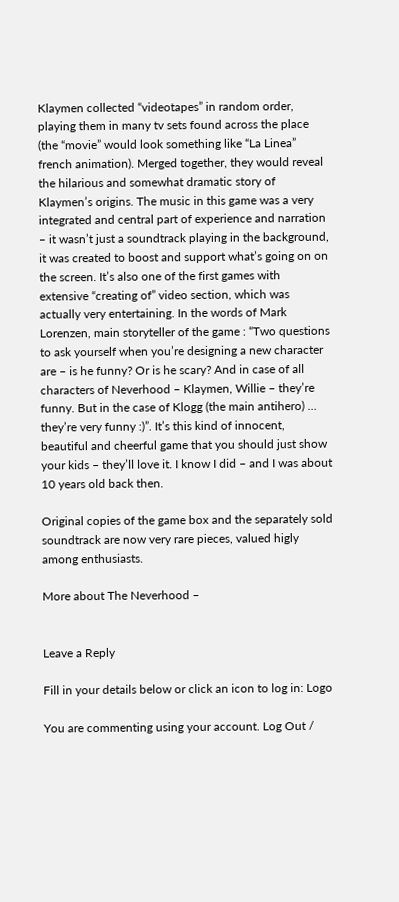Klaymen collected “videotapes” in random order, playing them in many tv sets found across the place (the “movie” would look something like “La Linea” french animation). Merged together, they would reveal the hilarious and somewhat dramatic story of Klaymen’s origins. The music in this game was a very integrated and central part of experience and narration – it wasn’t just a soundtrack playing in the background, it was created to boost and support what’s going on on the screen. It’s also one of the first games with extensive “creating of” video section, which was actually very entertaining. In the words of Mark Lorenzen, main storyteller of the game : “Two questions to ask yourself when you’re designing a new character are – is he funny? Or is he scary? And in case of all characters of Neverhood – Klaymen, Willie – they’re funny. But in the case of Klogg (the main antihero) … they’re very funny :)”. It’s this kind of innocent, beautiful and cheerful game that you should just show your kids – they’ll love it. I know I did – and I was about 10 years old back then.

Original copies of the game box and the separately sold soundtrack are now very rare pieces, valued higly among enthusiasts.

More about The Neverhood –


Leave a Reply

Fill in your details below or click an icon to log in: Logo

You are commenting using your account. Log Out /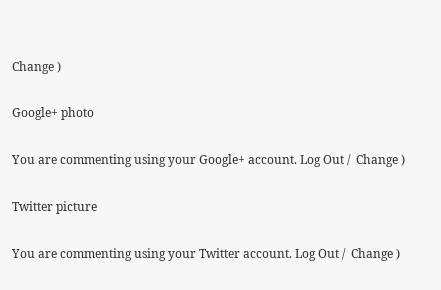Change )

Google+ photo

You are commenting using your Google+ account. Log Out /  Change )

Twitter picture

You are commenting using your Twitter account. Log Out /  Change )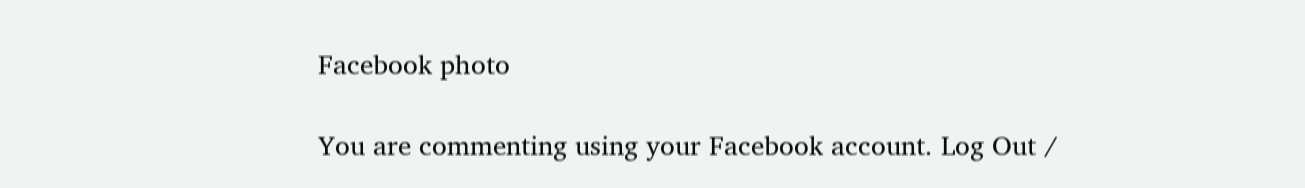Facebook photo

You are commenting using your Facebook account. Log Out /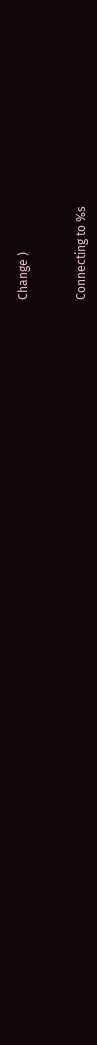Change )


Connecting to %s